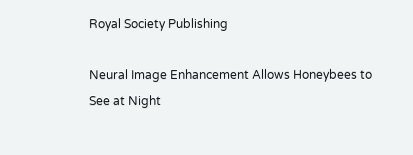Royal Society Publishing

Neural Image Enhancement Allows Honeybees to See at Night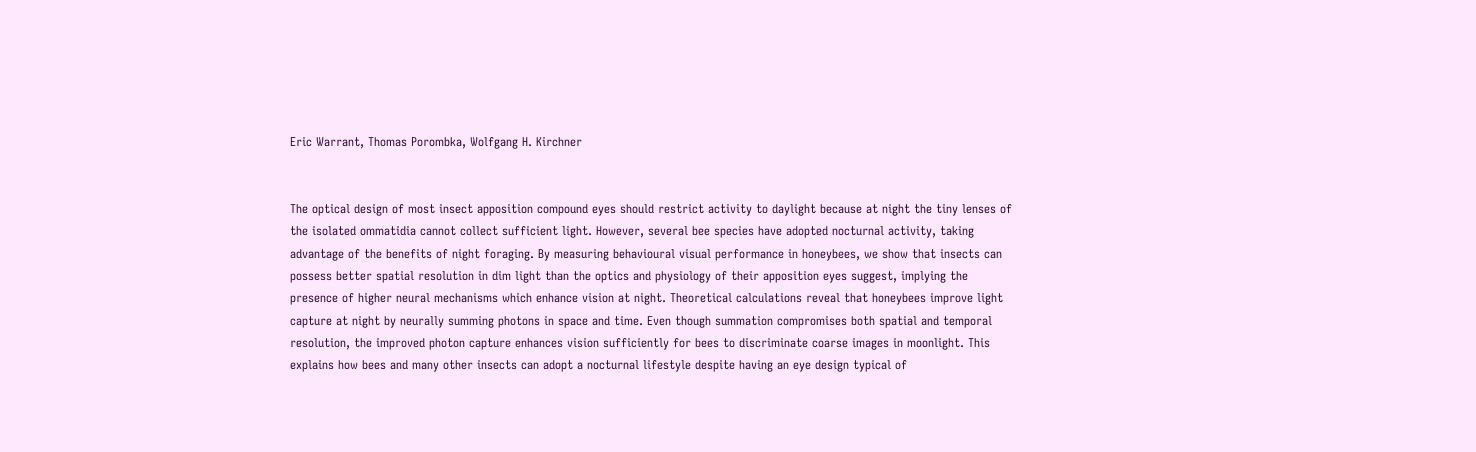Eric Warrant, Thomas Porombka, Wolfgang H. Kirchner


The optical design of most insect apposition compound eyes should restrict activity to daylight because at night the tiny lenses of the isolated ommatidia cannot collect sufficient light. However, several bee species have adopted nocturnal activity, taking advantage of the benefits of night foraging. By measuring behavioural visual performance in honeybees, we show that insects can possess better spatial resolution in dim light than the optics and physiology of their apposition eyes suggest, implying the presence of higher neural mechanisms which enhance vision at night. Theoretical calculations reveal that honeybees improve light capture at night by neurally summing photons in space and time. Even though summation compromises both spatial and temporal resolution, the improved photon capture enhances vision sufficiently for bees to discriminate coarse images in moonlight. This explains how bees and many other insects can adopt a nocturnal lifestyle despite having an eye design typical of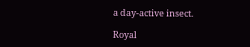a day-active insect.

Royal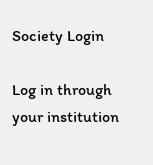Society Login

Log in through your institution